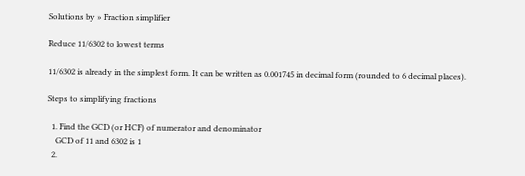Solutions by » Fraction simplifier

Reduce 11/6302 to lowest terms

11/6302 is already in the simplest form. It can be written as 0.001745 in decimal form (rounded to 6 decimal places).

Steps to simplifying fractions

  1. Find the GCD (or HCF) of numerator and denominator
    GCD of 11 and 6302 is 1
  2.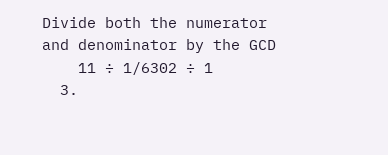Divide both the numerator and denominator by the GCD
    11 ÷ 1/6302 ÷ 1
  3.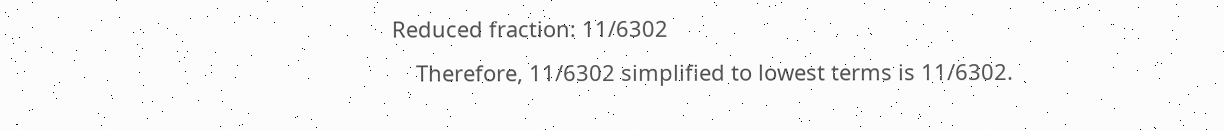Reduced fraction: 11/6302
    Therefore, 11/6302 simplified to lowest terms is 11/6302.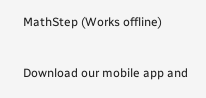MathStep (Works offline)

Download our mobile app and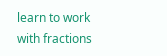learn to work with fractions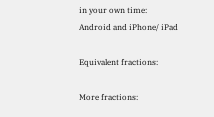in your own time:
Android and iPhone/ iPad

Equivalent fractions:

More fractions: